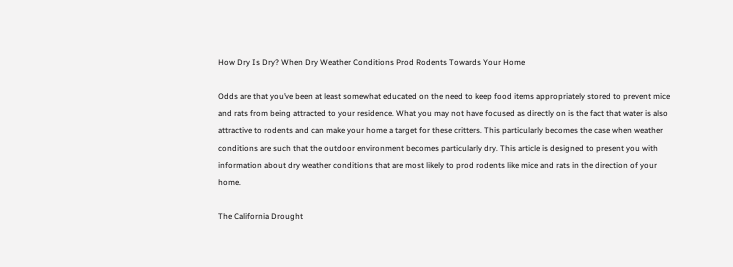How Dry Is Dry? When Dry Weather Conditions Prod Rodents Towards Your Home

Odds are that you’ve been at least somewhat educated on the need to keep food items appropriately stored to prevent mice and rats from being attracted to your residence. What you may not have focused as directly on is the fact that water is also attractive to rodents and can make your home a target for these critters. This particularly becomes the case when weather conditions are such that the outdoor environment becomes particularly dry. This article is designed to present you with information about dry weather conditions that are most likely to prod rodents like mice and rats in the direction of your home.

The California Drought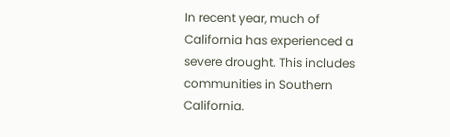In recent year, much of California has experienced a severe drought. This includes communities in Southern California.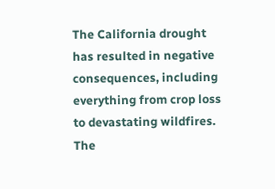The California drought has resulted in negative consequences, including everything from crop loss to devastating wildfires. The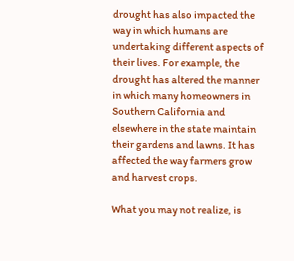drought has also impacted the way in which humans are undertaking different aspects of their lives. For example, the drought has altered the manner in which many homeowners in Southern California and elsewhere in the state maintain their gardens and lawns. It has affected the way farmers grow and harvest crops.

What you may not realize, is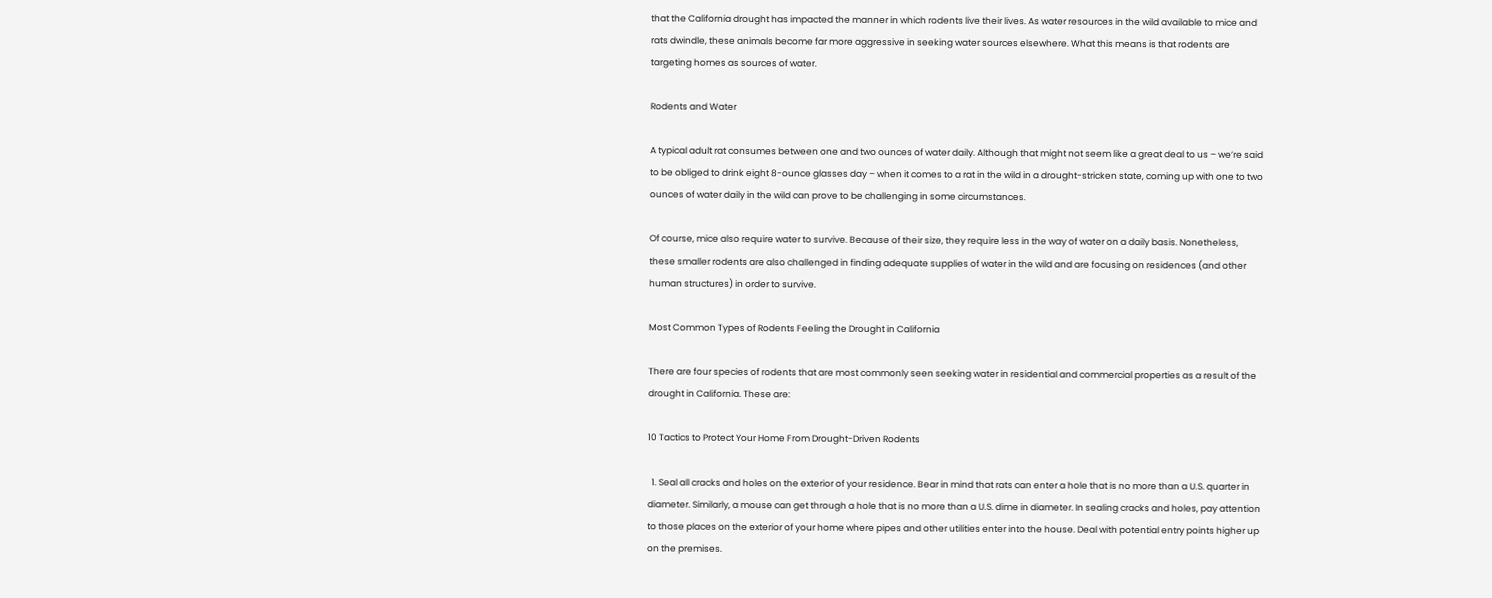that the California drought has impacted the manner in which rodents live their lives. As water resources in the wild available to mice and rats dwindle, these animals become far more aggressive in seeking water sources elsewhere. What this means is that rodents are targeting homes as sources of water.

Rodents and Water

A typical adult rat consumes between one and two ounces of water daily. Although that might not seem like a great deal to us – we’re said to be obliged to drink eight 8-ounce glasses day – when it comes to a rat in the wild in a drought-stricken state, coming up with one to two ounces of water daily in the wild can prove to be challenging in some circumstances.

Of course, mice also require water to survive. Because of their size, they require less in the way of water on a daily basis. Nonetheless, these smaller rodents are also challenged in finding adequate supplies of water in the wild and are focusing on residences (and other human structures) in order to survive.

Most Common Types of Rodents Feeling the Drought in California

There are four species of rodents that are most commonly seen seeking water in residential and commercial properties as a result of the drought in California. These are:

10 Tactics to Protect Your Home From Drought-Driven Rodents

  1. Seal all cracks and holes on the exterior of your residence. Bear in mind that rats can enter a hole that is no more than a U.S. quarter in diameter. Similarly, a mouse can get through a hole that is no more than a U.S. dime in diameter. In sealing cracks and holes, pay attention to those places on the exterior of your home where pipes and other utilities enter into the house. Deal with potential entry points higher up on the premises.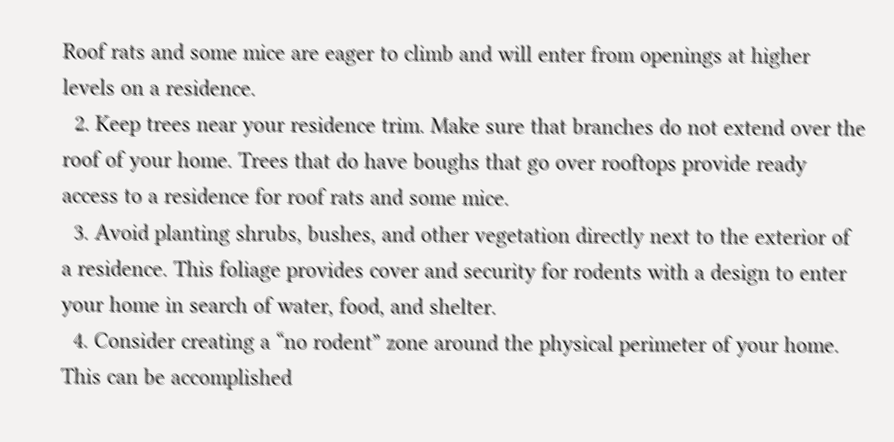Roof rats and some mice are eager to climb and will enter from openings at higher levels on a residence.
  2. Keep trees near your residence trim. Make sure that branches do not extend over the roof of your home. Trees that do have boughs that go over rooftops provide ready access to a residence for roof rats and some mice.
  3. Avoid planting shrubs, bushes, and other vegetation directly next to the exterior of a residence. This foliage provides cover and security for rodents with a design to enter your home in search of water, food, and shelter.
  4. Consider creating a “no rodent” zone around the physical perimeter of your home. This can be accomplished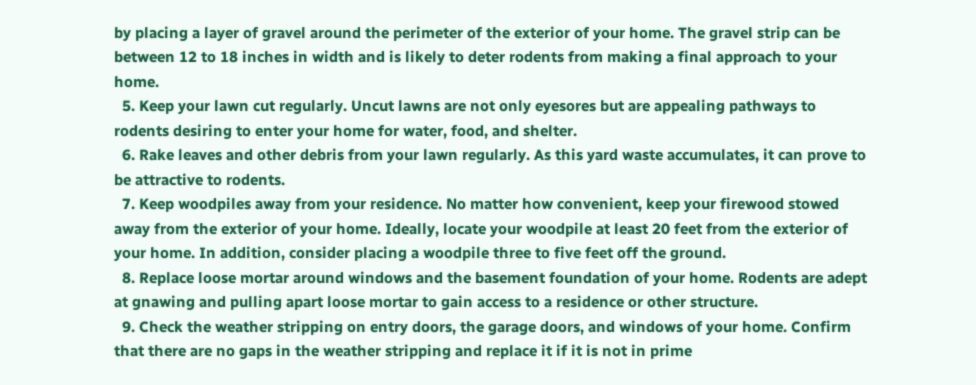by placing a layer of gravel around the perimeter of the exterior of your home. The gravel strip can be between 12 to 18 inches in width and is likely to deter rodents from making a final approach to your home.
  5. Keep your lawn cut regularly. Uncut lawns are not only eyesores but are appealing pathways to rodents desiring to enter your home for water, food, and shelter.
  6. Rake leaves and other debris from your lawn regularly. As this yard waste accumulates, it can prove to be attractive to rodents.
  7. Keep woodpiles away from your residence. No matter how convenient, keep your firewood stowed away from the exterior of your home. Ideally, locate your woodpile at least 20 feet from the exterior of your home. In addition, consider placing a woodpile three to five feet off the ground.
  8. Replace loose mortar around windows and the basement foundation of your home. Rodents are adept at gnawing and pulling apart loose mortar to gain access to a residence or other structure.
  9. Check the weather stripping on entry doors, the garage doors, and windows of your home. Confirm that there are no gaps in the weather stripping and replace it if it is not in prime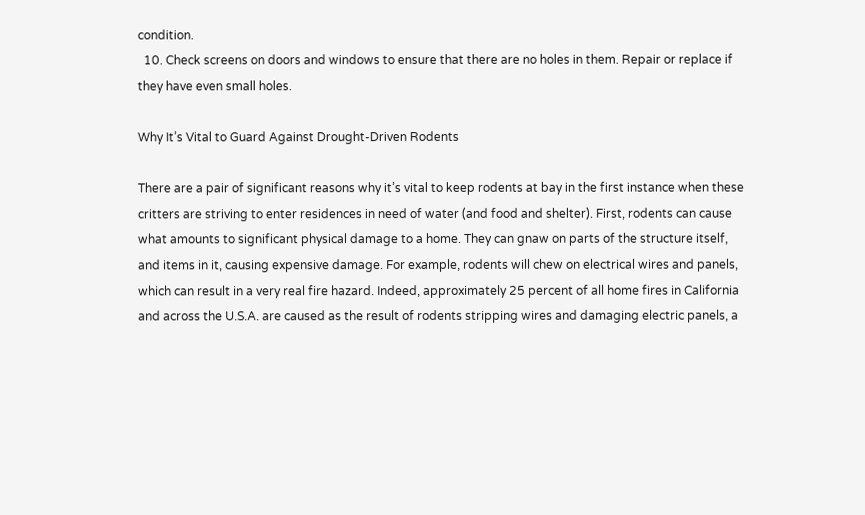condition.
  10. Check screens on doors and windows to ensure that there are no holes in them. Repair or replace if they have even small holes.

Why It’s Vital to Guard Against Drought-Driven Rodents

There are a pair of significant reasons why it’s vital to keep rodents at bay in the first instance when these critters are striving to enter residences in need of water (and food and shelter). First, rodents can cause what amounts to significant physical damage to a home. They can gnaw on parts of the structure itself, and items in it, causing expensive damage. For example, rodents will chew on electrical wires and panels, which can result in a very real fire hazard. Indeed, approximately 25 percent of all home fires in California and across the U.S.A. are caused as the result of rodents stripping wires and damaging electric panels, a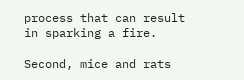process that can result in sparking a fire.

Second, mice and rats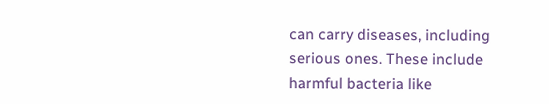can carry diseases, including serious ones. These include harmful bacteria like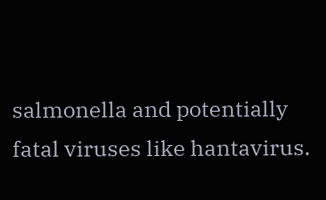salmonella and potentially fatal viruses like hantavirus.